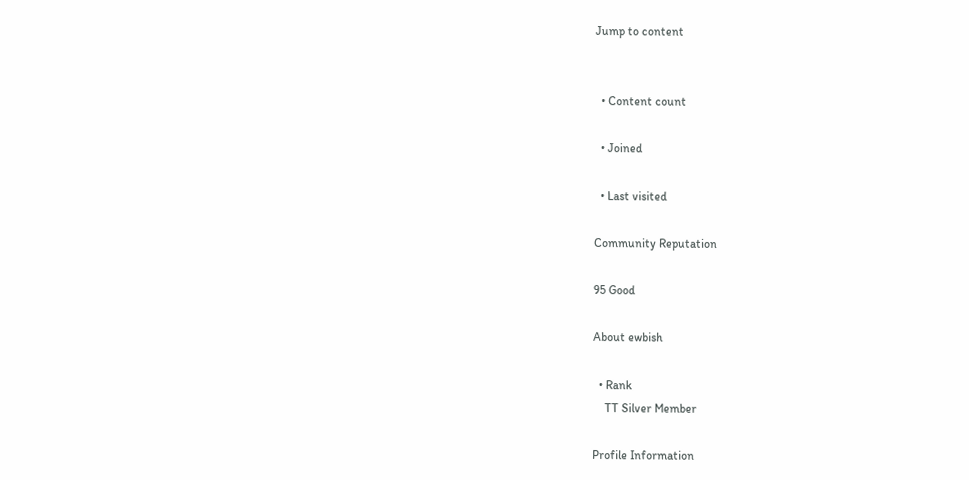Jump to content


  • Content count

  • Joined

  • Last visited

Community Reputation

95 Good

About ewbish

  • Rank
    TT Silver Member

Profile Information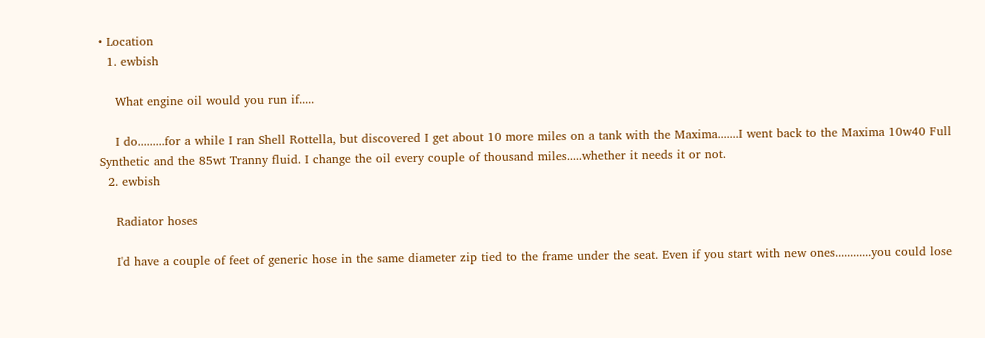• Location
  1. ewbish

    What engine oil would you run if.....

    I do.........for a while I ran Shell Rottella, but discovered I get about 10 more miles on a tank with the Maxima.......I went back to the Maxima 10w40 Full Synthetic and the 85wt Tranny fluid. I change the oil every couple of thousand miles.....whether it needs it or not.
  2. ewbish

    Radiator hoses

    I'd have a couple of feet of generic hose in the same diameter zip tied to the frame under the seat. Even if you start with new ones............you could lose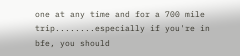one at any time and for a 700 mile trip........especially if you're in bfe, you should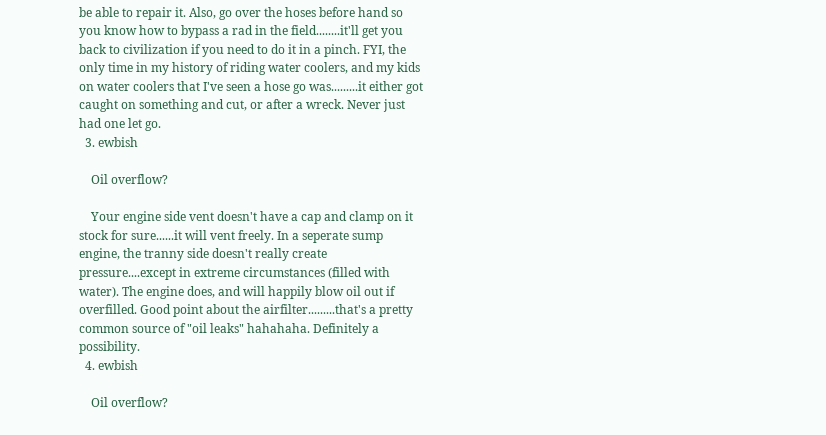be able to repair it. Also, go over the hoses before hand so you know how to bypass a rad in the field........it'll get you back to civilization if you need to do it in a pinch. FYI, the only time in my history of riding water coolers, and my kids on water coolers that I've seen a hose go was.........it either got caught on something and cut, or after a wreck. Never just had one let go.
  3. ewbish

    Oil overflow?

    Your engine side vent doesn't have a cap and clamp on it stock for sure......it will vent freely. In a seperate sump engine, the tranny side doesn't really create pressure....except in extreme circumstances (filled with water). The engine does, and will happily blow oil out if overfilled. Good point about the airfilter.........that's a pretty common source of "oil leaks" hahahaha. Definitely a possibility.
  4. ewbish

    Oil overflow?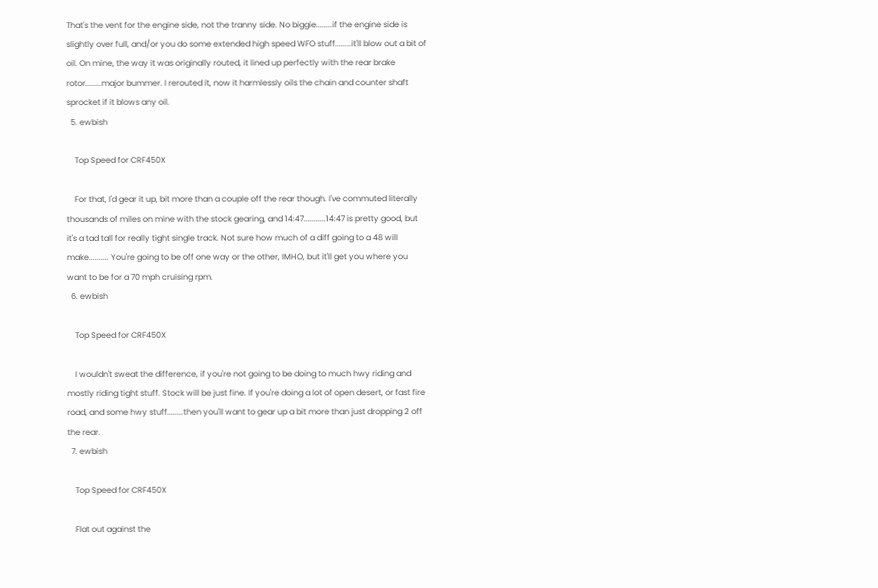That's the vent for the engine side, not the tranny side. No biggie........if the engine side is slightly over full, and/or you do some extended high speed WFO stuff........it'll blow out a bit of oil. On mine, the way it was originally routed, it lined up perfectly with the rear brake rotor........major bummer. I rerouted it, now it harmlessly oils the chain and counter shaft sprocket if it blows any oil.
  5. ewbish

    Top Speed for CRF450X

    For that, I'd gear it up, bit more than a couple off the rear though. I've commuted literally thousands of miles on mine with the stock gearing, and 14:47...........14:47 is pretty good, but it's a tad tall for really tight single track. Not sure how much of a diff going to a 48 will make.......... You're going to be off one way or the other, IMHO, but it'll get you where you want to be for a 70 mph cruising rpm.
  6. ewbish

    Top Speed for CRF450X

    I wouldn't sweat the difference, if you're not going to be doing to much hwy riding and mostly riding tight stuff. Stock will be just fine. If you're doing a lot of open desert, or fast fire road, and some hwy stuff........then you'll want to gear up a bit more than just dropping 2 off the rear.
  7. ewbish

    Top Speed for CRF450X

    Flat out against the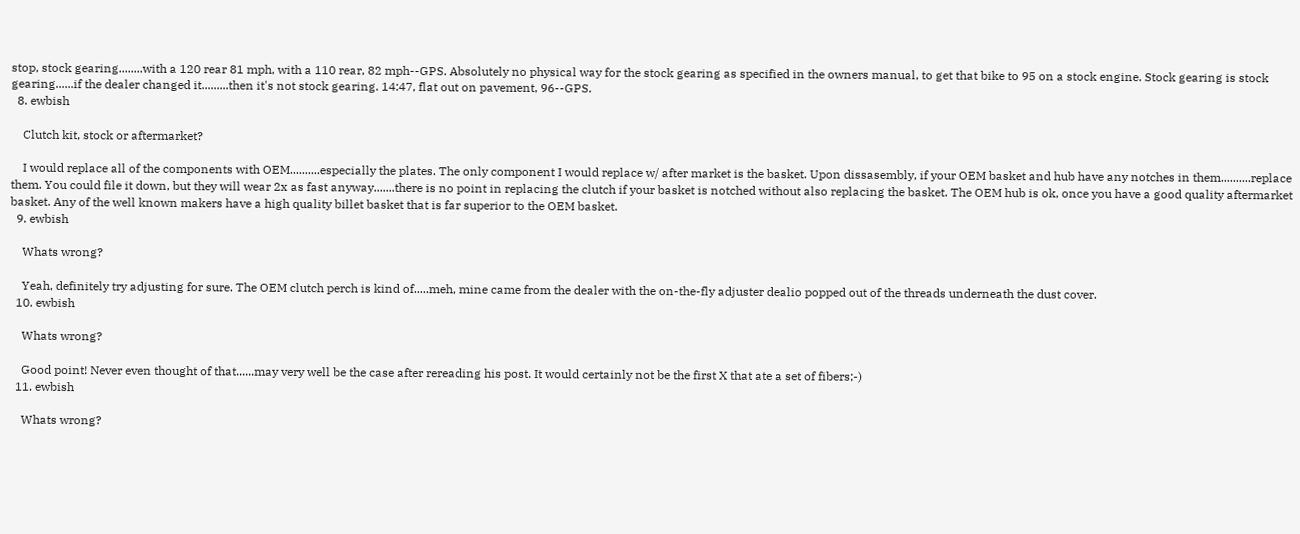stop, stock gearing........with a 120 rear 81 mph, with a 110 rear, 82 mph--GPS. Absolutely no physical way for the stock gearing as specified in the owners manual, to get that bike to 95 on a stock engine. Stock gearing is stock gearing......if the dealer changed it.........then it's not stock gearing. 14:47, flat out on pavement, 96--GPS.
  8. ewbish

    Clutch kit, stock or aftermarket?

    I would replace all of the components with OEM..........especially the plates. The only component I would replace w/ after market is the basket. Upon dissasembly, if your OEM basket and hub have any notches in them..........replace them. You could file it down, but they will wear 2x as fast anyway.......there is no point in replacing the clutch if your basket is notched without also replacing the basket. The OEM hub is ok, once you have a good quality aftermarket basket. Any of the well known makers have a high quality billet basket that is far superior to the OEM basket.
  9. ewbish

    Whats wrong?

    Yeah, definitely try adjusting for sure. The OEM clutch perch is kind of.....meh, mine came from the dealer with the on-the-fly adjuster dealio popped out of the threads underneath the dust cover.
  10. ewbish

    Whats wrong?

    Good point! Never even thought of that......may very well be the case after rereading his post. It would certainly not be the first X that ate a set of fibers;-)
  11. ewbish

    Whats wrong?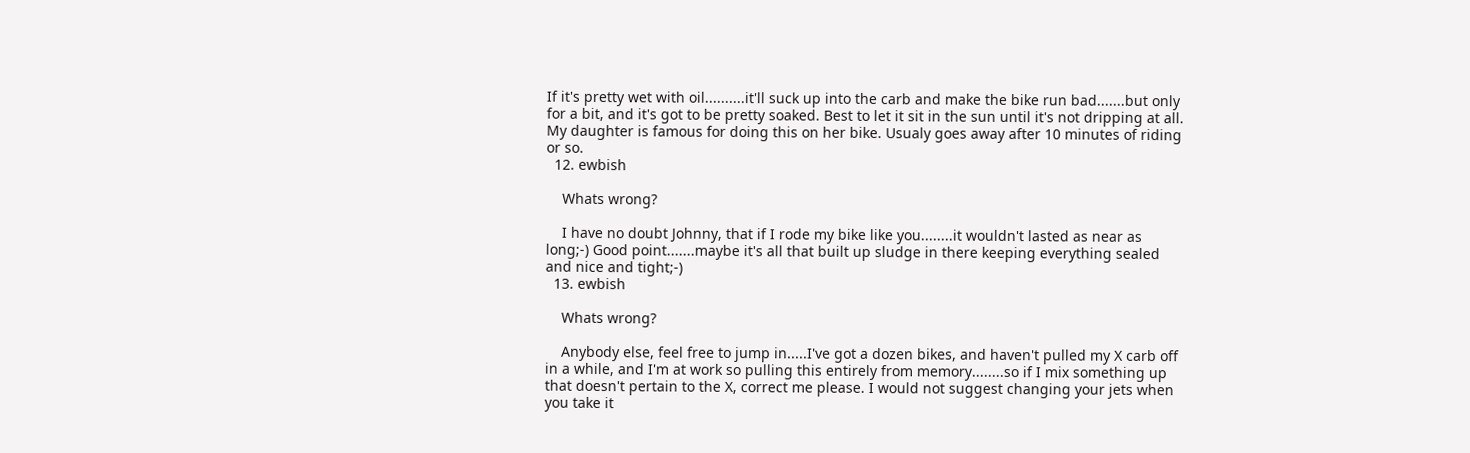If it's pretty wet with oil..........it'll suck up into the carb and make the bike run bad.......but only for a bit, and it's got to be pretty soaked. Best to let it sit in the sun until it's not dripping at all. My daughter is famous for doing this on her bike. Usualy goes away after 10 minutes of riding or so.
  12. ewbish

    Whats wrong?

    I have no doubt Johnny, that if I rode my bike like you........it wouldn't lasted as near as long;-) Good point.......maybe it's all that built up sludge in there keeping everything sealed and nice and tight;-)
  13. ewbish

    Whats wrong?

    Anybody else, feel free to jump in.....I've got a dozen bikes, and haven't pulled my X carb off in a while, and I'm at work so pulling this entirely from memory........so if I mix something up that doesn't pertain to the X, correct me please. I would not suggest changing your jets when you take it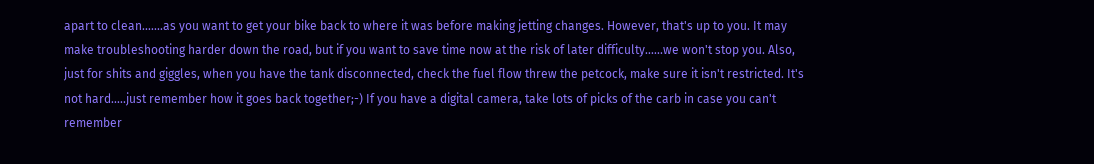apart to clean.......as you want to get your bike back to where it was before making jetting changes. However, that's up to you. It may make troubleshooting harder down the road, but if you want to save time now at the risk of later difficulty......we won't stop you. Also, just for shits and giggles, when you have the tank disconnected, check the fuel flow threw the petcock, make sure it isn't restricted. It's not hard.....just remember how it goes back together;-) If you have a digital camera, take lots of picks of the carb in case you can't remember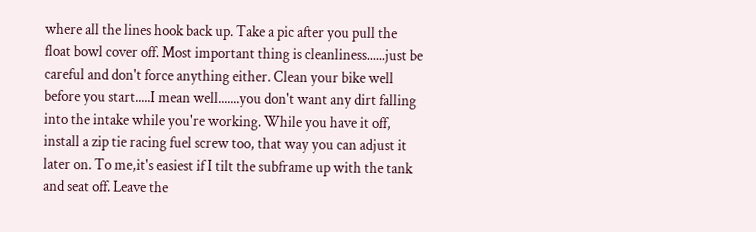where all the lines hook back up. Take a pic after you pull the float bowl cover off. Most important thing is cleanliness......just be careful and don't force anything either. Clean your bike well before you start.....I mean well.......you don't want any dirt falling into the intake while you're working. While you have it off, install a zip tie racing fuel screw too, that way you can adjust it later on. To me,it's easiest if I tilt the subframe up with the tank and seat off. Leave the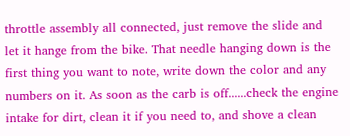throttle assembly all connected, just remove the slide and let it hange from the bike. That needle hanging down is the first thing you want to note, write down the color and any numbers on it. As soon as the carb is off......check the engine intake for dirt, clean it if you need to, and shove a clean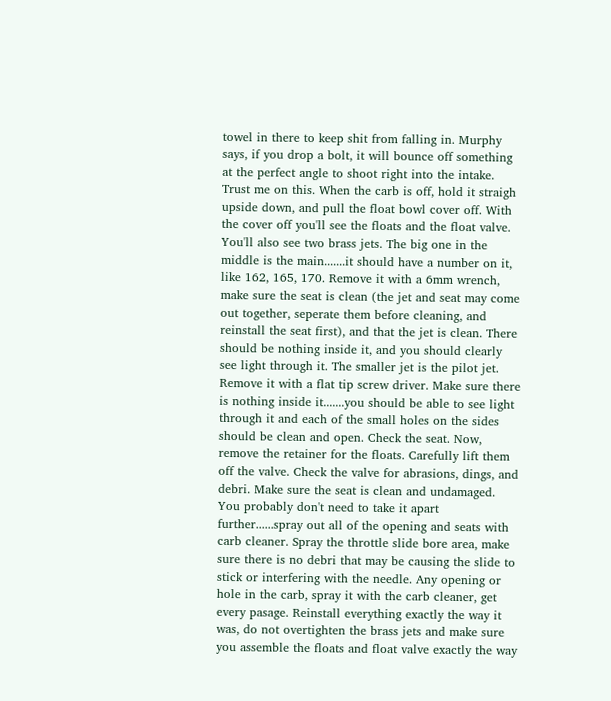towel in there to keep shit from falling in. Murphy says, if you drop a bolt, it will bounce off something at the perfect angle to shoot right into the intake. Trust me on this. When the carb is off, hold it straigh upside down, and pull the float bowl cover off. With the cover off you'll see the floats and the float valve. You'll also see two brass jets. The big one in the middle is the main.......it should have a number on it, like 162, 165, 170. Remove it with a 6mm wrench, make sure the seat is clean (the jet and seat may come out together, seperate them before cleaning, and reinstall the seat first), and that the jet is clean. There should be nothing inside it, and you should clearly see light through it. The smaller jet is the pilot jet. Remove it with a flat tip screw driver. Make sure there is nothing inside it.......you should be able to see light through it and each of the small holes on the sides should be clean and open. Check the seat. Now, remove the retainer for the floats. Carefully lift them off the valve. Check the valve for abrasions, dings, and debri. Make sure the seat is clean and undamaged. You probably don't need to take it apart further......spray out all of the opening and seats with carb cleaner. Spray the throttle slide bore area, make sure there is no debri that may be causing the slide to stick or interfering with the needle. Any opening or hole in the carb, spray it with the carb cleaner, get every pasage. Reinstall everything exactly the way it was, do not overtighten the brass jets and make sure you assemble the floats and float valve exactly the way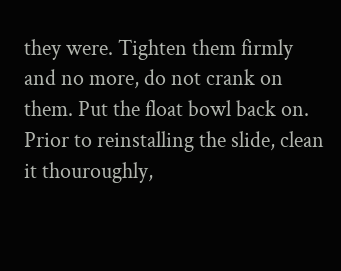they were. Tighten them firmly and no more, do not crank on them. Put the float bowl back on. Prior to reinstalling the slide, clean it thouroughly,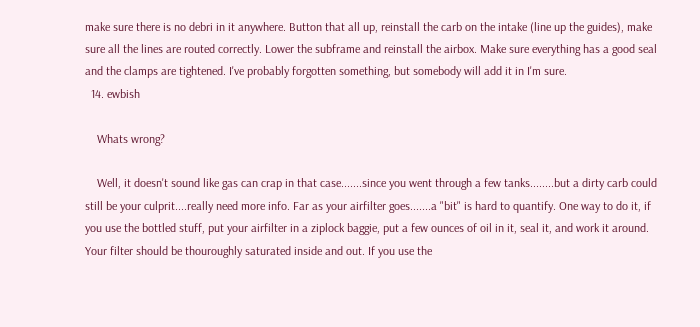make sure there is no debri in it anywhere. Button that all up, reinstall the carb on the intake (line up the guides), make sure all the lines are routed correctly. Lower the subframe and reinstall the airbox. Make sure everything has a good seal and the clamps are tightened. I've probably forgotten something, but somebody will add it in I'm sure.
  14. ewbish

    Whats wrong?

    Well, it doesn't sound like gas can crap in that case.......since you went through a few tanks........but a dirty carb could still be your culprit....really need more info. Far as your airfilter goes.......a "bit" is hard to quantify. One way to do it, if you use the bottled stuff, put your airfilter in a ziplock baggie, put a few ounces of oil in it, seal it, and work it around. Your filter should be thouroughly saturated inside and out. If you use the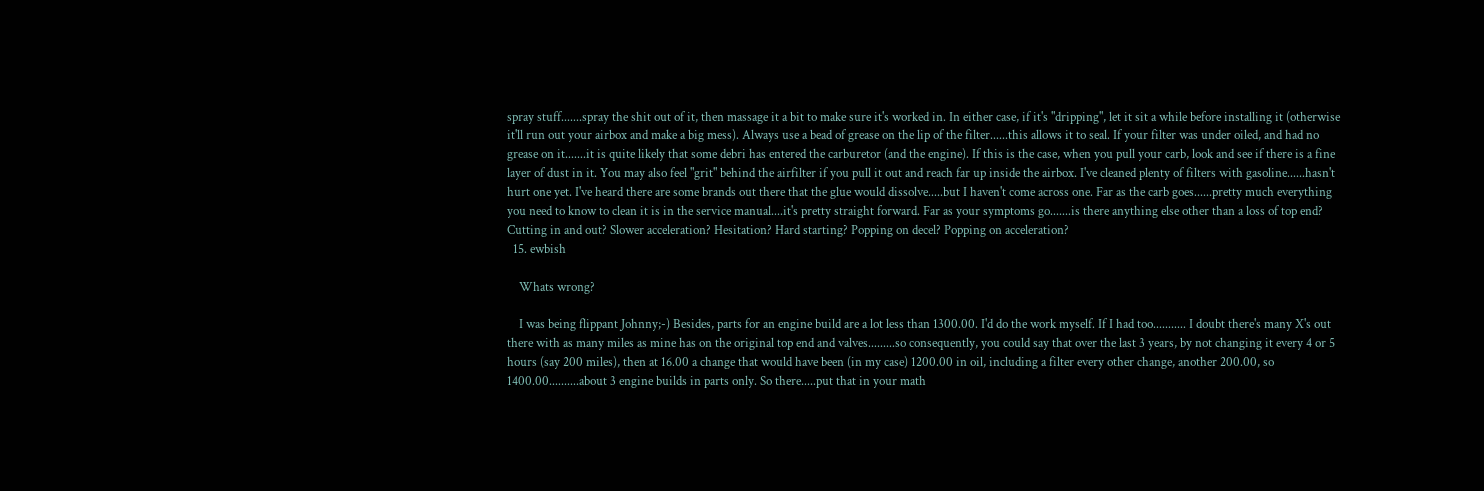spray stuff.......spray the shit out of it, then massage it a bit to make sure it's worked in. In either case, if it's "dripping", let it sit a while before installing it (otherwise it'll run out your airbox and make a big mess). Always use a bead of grease on the lip of the filter......this allows it to seal. If your filter was under oiled, and had no grease on it.......it is quite likely that some debri has entered the carburetor (and the engine). If this is the case, when you pull your carb, look and see if there is a fine layer of dust in it. You may also feel "grit" behind the airfilter if you pull it out and reach far up inside the airbox. I've cleaned plenty of filters with gasoline......hasn't hurt one yet. I've heard there are some brands out there that the glue would dissolve.....but I haven't come across one. Far as the carb goes......pretty much everything you need to know to clean it is in the service manual....it's pretty straight forward. Far as your symptoms go.......is there anything else other than a loss of top end? Cutting in and out? Slower acceleration? Hesitation? Hard starting? Popping on decel? Popping on acceleration?
  15. ewbish

    Whats wrong?

    I was being flippant Johnny;-) Besides, parts for an engine build are a lot less than 1300.00. I'd do the work myself. If I had too........... I doubt there's many X's out there with as many miles as mine has on the original top end and valves.........so consequently, you could say that over the last 3 years, by not changing it every 4 or 5 hours (say 200 miles), then at 16.00 a change that would have been (in my case) 1200.00 in oil, including a filter every other change, another 200.00, so 1400.00..........about 3 engine builds in parts only. So there.....put that in your math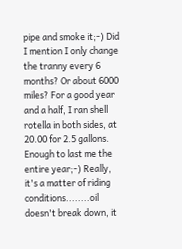pipe and smoke it;-) Did I mention I only change the tranny every 6 months? Or about 6000 miles? For a good year and a half, I ran shell rotella in both sides, at 20.00 for 2.5 gallons. Enough to last me the entire year;-) Really, it's a matter of riding conditions........oil doesn't break down, it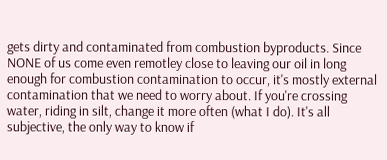gets dirty and contaminated from combustion byproducts. Since NONE of us come even remotley close to leaving our oil in long enough for combustion contamination to occur, it's mostly external contamination that we need to worry about. If you're crossing water, riding in silt, change it more often (what I do). It's all subjective, the only way to know if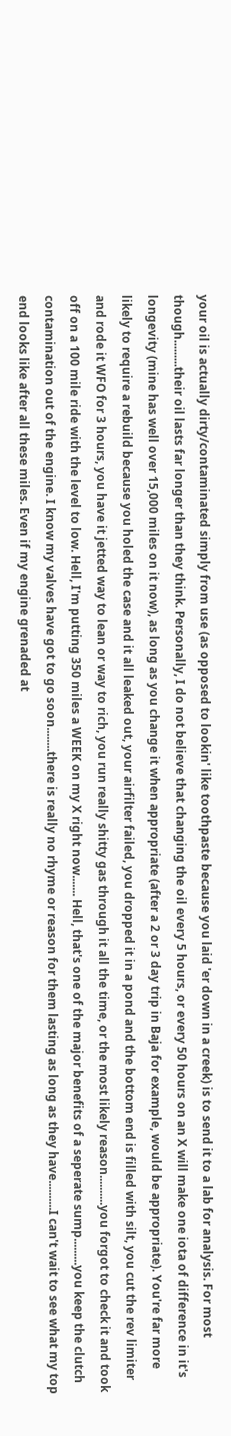your oil is actually dirty/contaminated simply from use (as opposed to lookin' like toothpaste because you laid 'er down in a creek) is to send it to a lab for analysis. For most though.........their oil lasts far longer than they think. Personally, I do not believe that changing the oil every 5 hours, or every 50 hours on an X will make one iota of difference in it's longevity (mine has well over 15,000 miles on it now), as long as you change it when appropriate (after a 2 or 3 day trip in Baja for example, would be appropriate). You're far more likely to require a rebuild because you holed the case and it all leaked out, your airfilter failed, you dropped it in a pond and the bottom end is filled with silt, you cut the rev limiter and rode it WFO for 3 hours, you have it jetted way to lean or way to rich, you run really shitty gas through it all the time, or the most likely reason..........you forgot to check it and took off on a 100 mile ride with the level to low. Hell, I'm putting 350 miles a WEEK on my X right now....... Hell, that's one of the major benefits of a seperate sump.........you keep the clutch contamination out of the engine. I know my valves have got to go soon........there is really no rhyme or reason for them lasting as long as they have..........I can't wait to see what my top end looks like after all these miles. Even if my engine grenaded at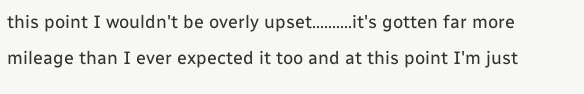this point I wouldn't be overly upset..........it's gotten far more mileage than I ever expected it too and at this point I'm just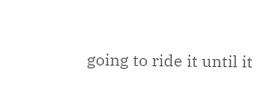going to ride it until it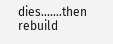dies.......then rebuild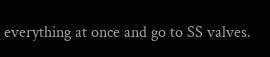everything at once and go to SS valves.